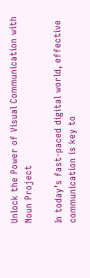Unlock the Power of Visual Communication with Noun Project

In today’s fast-paced digital world, effective communication is key to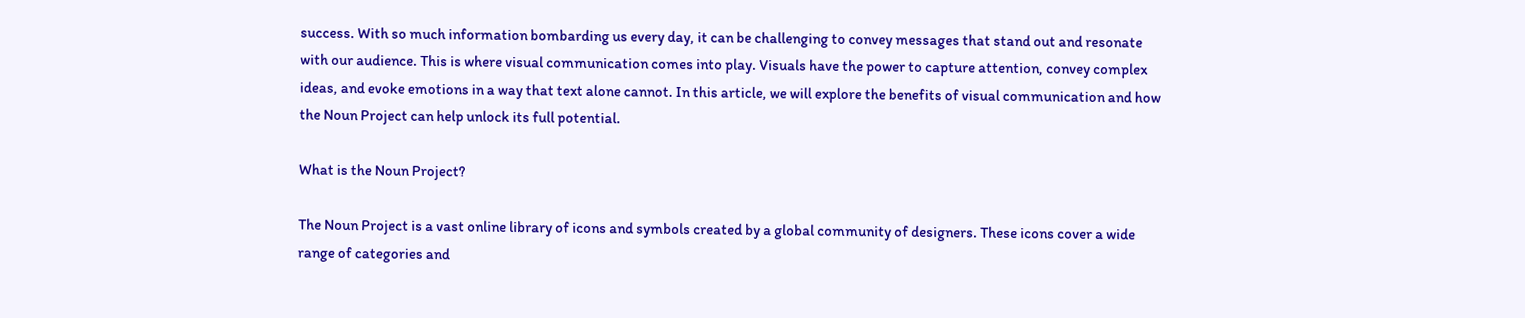success. With so much information bombarding us every day, it can be challenging to convey messages that stand out and resonate with our audience. This is where visual communication comes into play. Visuals have the power to capture attention, convey complex ideas, and evoke emotions in a way that text alone cannot. In this article, we will explore the benefits of visual communication and how the Noun Project can help unlock its full potential.

What is the Noun Project?

The Noun Project is a vast online library of icons and symbols created by a global community of designers. These icons cover a wide range of categories and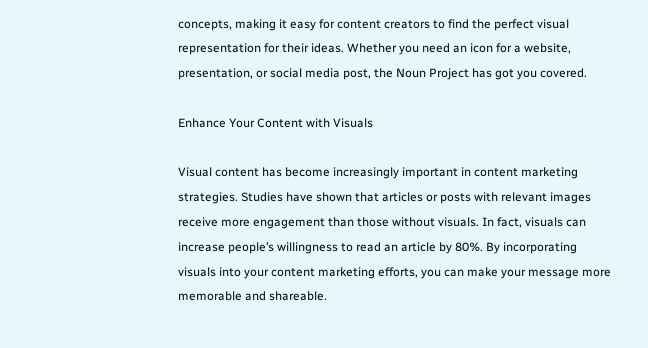concepts, making it easy for content creators to find the perfect visual representation for their ideas. Whether you need an icon for a website, presentation, or social media post, the Noun Project has got you covered.

Enhance Your Content with Visuals

Visual content has become increasingly important in content marketing strategies. Studies have shown that articles or posts with relevant images receive more engagement than those without visuals. In fact, visuals can increase people’s willingness to read an article by 80%. By incorporating visuals into your content marketing efforts, you can make your message more memorable and shareable.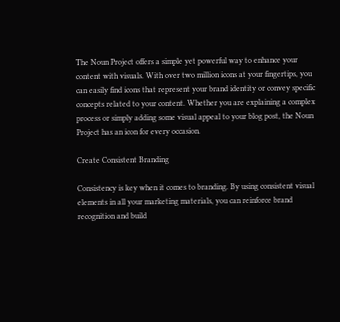The Noun Project offers a simple yet powerful way to enhance your content with visuals. With over two million icons at your fingertips, you can easily find icons that represent your brand identity or convey specific concepts related to your content. Whether you are explaining a complex process or simply adding some visual appeal to your blog post, the Noun Project has an icon for every occasion.

Create Consistent Branding

Consistency is key when it comes to branding. By using consistent visual elements in all your marketing materials, you can reinforce brand recognition and build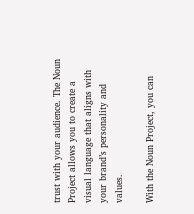trust with your audience. The Noun Project allows you to create a visual language that aligns with your brand’s personality and values.

With the Noun Project, you can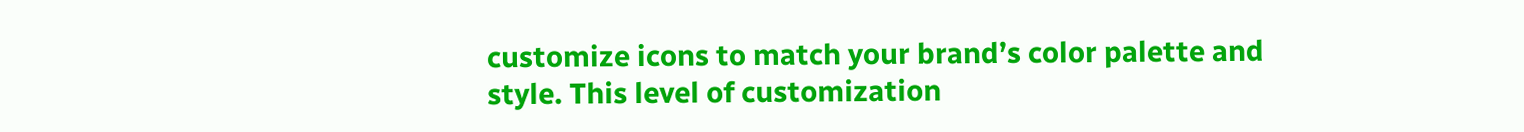customize icons to match your brand’s color palette and style. This level of customization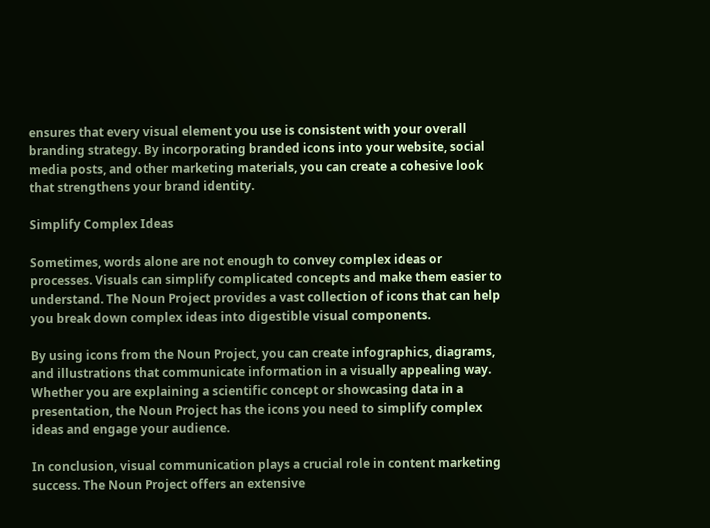ensures that every visual element you use is consistent with your overall branding strategy. By incorporating branded icons into your website, social media posts, and other marketing materials, you can create a cohesive look that strengthens your brand identity.

Simplify Complex Ideas

Sometimes, words alone are not enough to convey complex ideas or processes. Visuals can simplify complicated concepts and make them easier to understand. The Noun Project provides a vast collection of icons that can help you break down complex ideas into digestible visual components.

By using icons from the Noun Project, you can create infographics, diagrams, and illustrations that communicate information in a visually appealing way. Whether you are explaining a scientific concept or showcasing data in a presentation, the Noun Project has the icons you need to simplify complex ideas and engage your audience.

In conclusion, visual communication plays a crucial role in content marketing success. The Noun Project offers an extensive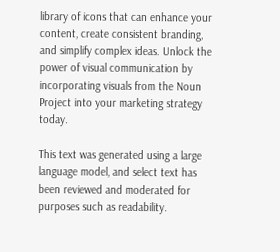library of icons that can enhance your content, create consistent branding, and simplify complex ideas. Unlock the power of visual communication by incorporating visuals from the Noun Project into your marketing strategy today.

This text was generated using a large language model, and select text has been reviewed and moderated for purposes such as readability.